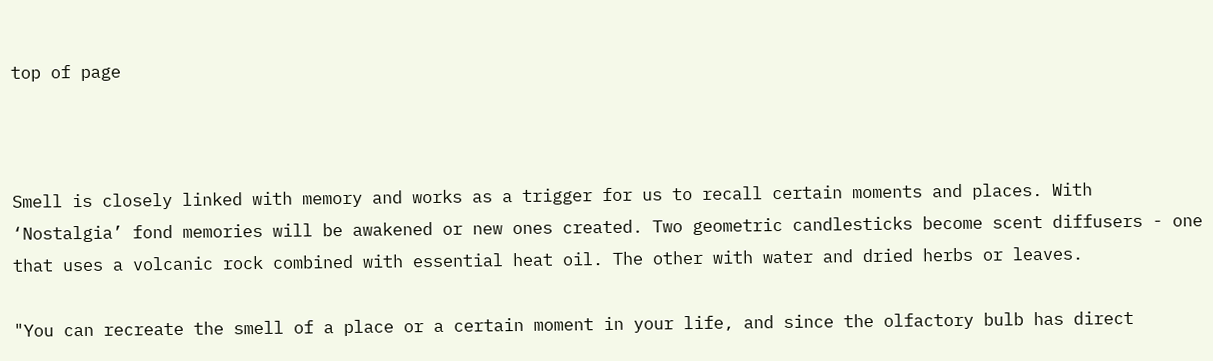top of page



Smell is closely linked with memory and works as a trigger for us to recall certain moments and places. With ‘Nostalgia’ fond memories will be awakened or new ones created. Two geometric candlesticks become scent diffusers - one that uses a volcanic rock combined with essential heat oil. The other with water and dried herbs or leaves.

"You can recreate the smell of a place or a certain moment in your life, and since the olfactory bulb has direct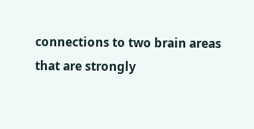connections to two brain areas that are strongly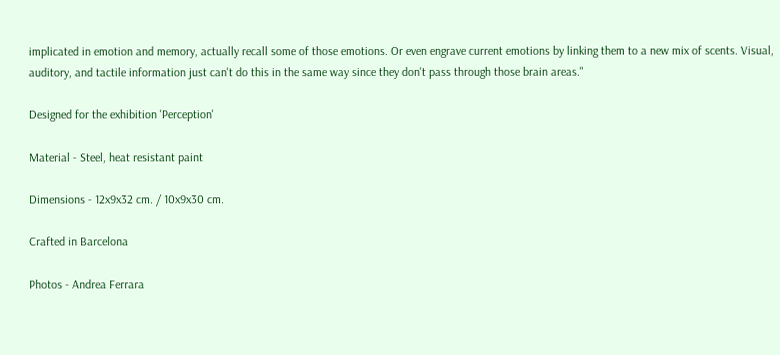implicated in emotion and memory, actually recall some of those emotions. Or even engrave current emotions by linking them to a new mix of scents. Visual, auditory, and tactile information just can't do this in the same way since they don't pass through those brain areas."

Designed for the exhibition 'Perception'

Material - Steel, heat resistant paint

Dimensions - 12x9x32 cm. / 10x9x30 cm.

Crafted in Barcelona

Photos - Andrea Ferrara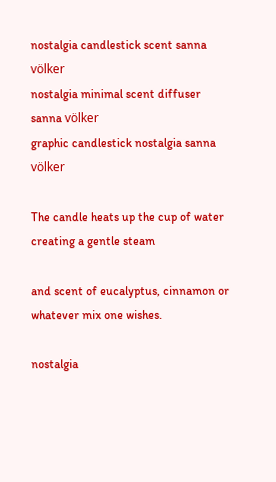nostalgia candlestick scent sanna völker
nostalgia minimal scent diffuser sanna völker
graphic candlestick nostalgia sanna völker

The candle heats up the cup of water creating a gentle steam

and scent of eucalyptus, cinnamon or whatever mix one wishes.

nostalgia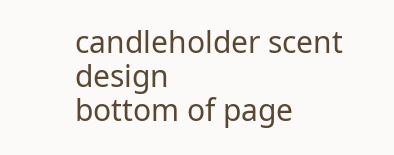candleholder scent design
bottom of page